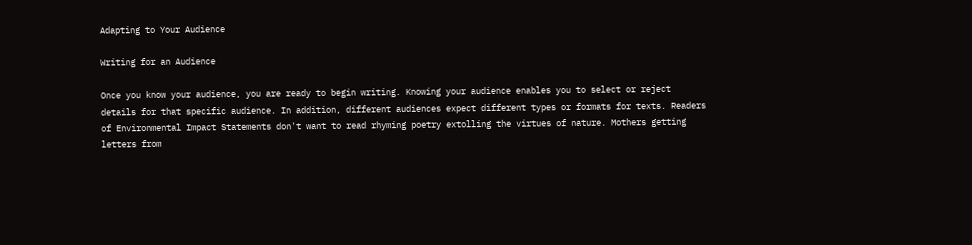Adapting to Your Audience

Writing for an Audience

Once you know your audience, you are ready to begin writing. Knowing your audience enables you to select or reject details for that specific audience. In addition, different audiences expect different types or formats for texts. Readers of Environmental Impact Statements don't want to read rhyming poetry extolling the virtues of nature. Mothers getting letters from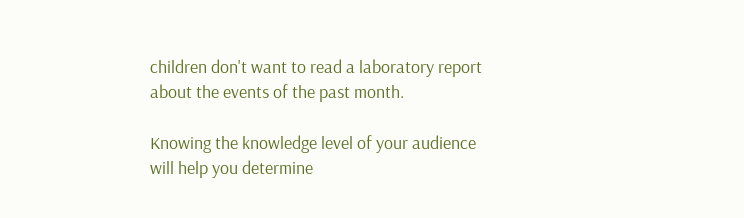children don't want to read a laboratory report about the events of the past month.

Knowing the knowledge level of your audience will help you determine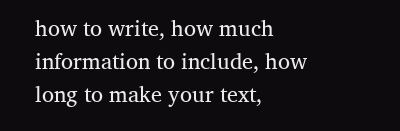how to write, how much information to include, how long to make your text,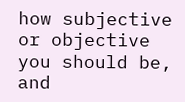how subjective or objective you should be, and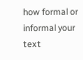how formal or informal your text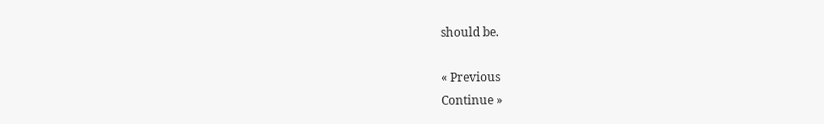should be.

« Previous
Continue »